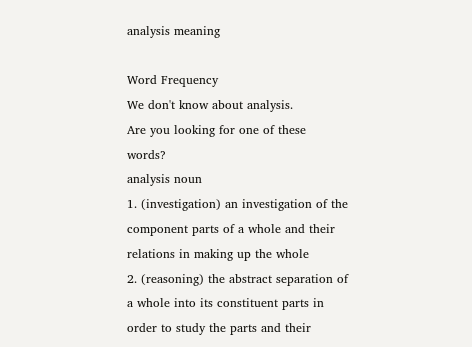analysis meaning

Word Frequency
We don't know about analysis.
Are you looking for one of these words?
analysis noun
1. (investigation) an investigation of the component parts of a whole and their relations in making up the whole
2. (reasoning) the abstract separation of a whole into its constituent parts in order to study the parts and their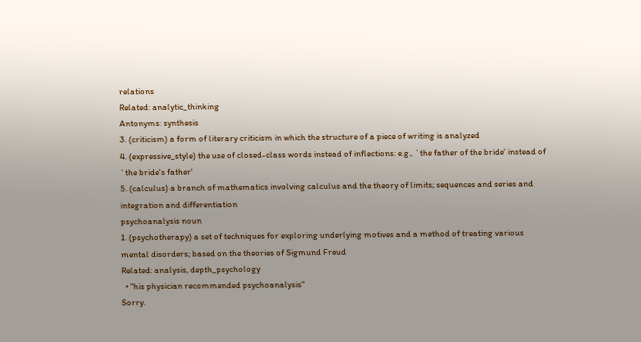relations
Related: analytic_thinking
Antonyms: synthesis
3. (criticism) a form of literary criticism in which the structure of a piece of writing is analyzed
4. (expressive_style) the use of closed-class words instead of inflections: e.g., `the father of the bride' instead of `the bride's father'
5. (calculus) a branch of mathematics involving calculus and the theory of limits; sequences and series and integration and differentiation
psychoanalysis noun
1. (psychotherapy) a set of techniques for exploring underlying motives and a method of treating various mental disorders; based on the theories of Sigmund Freud
Related: analysis, depth_psychology
  • "his physician recommended psychoanalysis"
Sorry.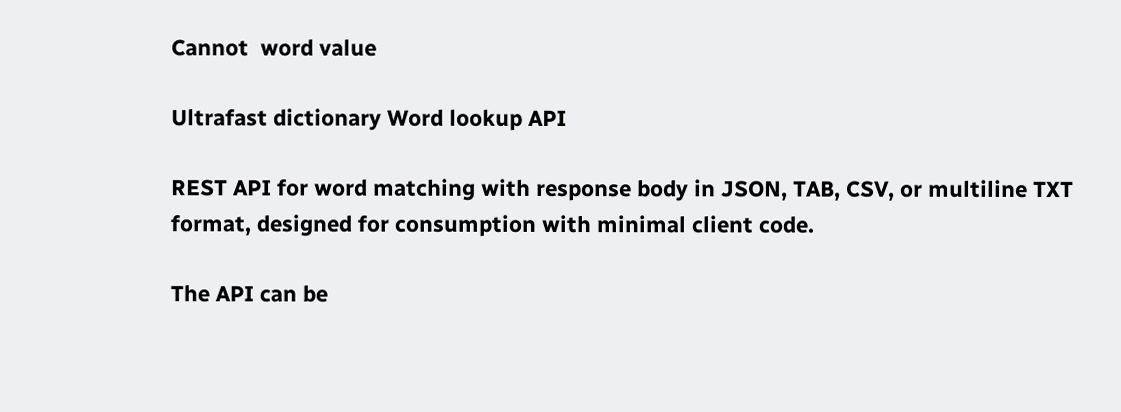Cannot  word value

Ultrafast dictionary Word lookup API

REST API for word matching with response body in JSON, TAB, CSV, or multiline TXT format, designed for consumption with minimal client code.

The API can be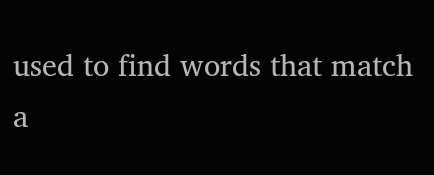used to find words that match a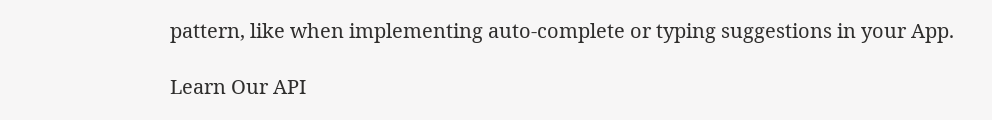pattern, like when implementing auto-complete or typing suggestions in your App.

Learn Our API